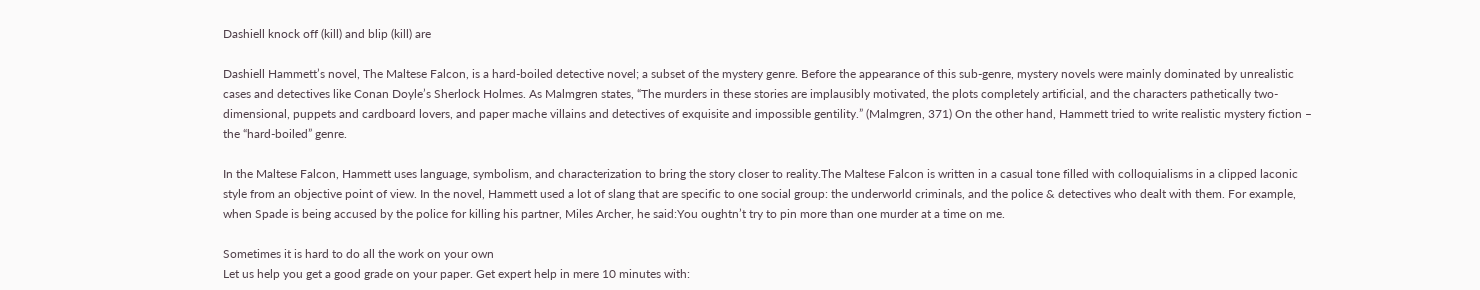Dashiell knock off (kill) and blip (kill) are

Dashiell Hammett’s novel, The Maltese Falcon, is a hard-boiled detective novel; a subset of the mystery genre. Before the appearance of this sub-genre, mystery novels were mainly dominated by unrealistic cases and detectives like Conan Doyle’s Sherlock Holmes. As Malmgren states, “The murders in these stories are implausibly motivated, the plots completely artificial, and the characters pathetically two-dimensional, puppets and cardboard lovers, and paper mache villains and detectives of exquisite and impossible gentility.” (Malmgren, 371) On the other hand, Hammett tried to write realistic mystery fiction – the “hard-boiled” genre.

In the Maltese Falcon, Hammett uses language, symbolism, and characterization to bring the story closer to reality.The Maltese Falcon is written in a casual tone filled with colloquialisms in a clipped laconic style from an objective point of view. In the novel, Hammett used a lot of slang that are specific to one social group: the underworld criminals, and the police & detectives who dealt with them. For example, when Spade is being accused by the police for killing his partner, Miles Archer, he said:You oughtn’t try to pin more than one murder at a time on me.

Sometimes it is hard to do all the work on your own
Let us help you get a good grade on your paper. Get expert help in mere 10 minutes with: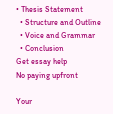• Thesis Statement
  • Structure and Outline
  • Voice and Grammar
  • Conclusion
Get essay help
No paying upfront

Your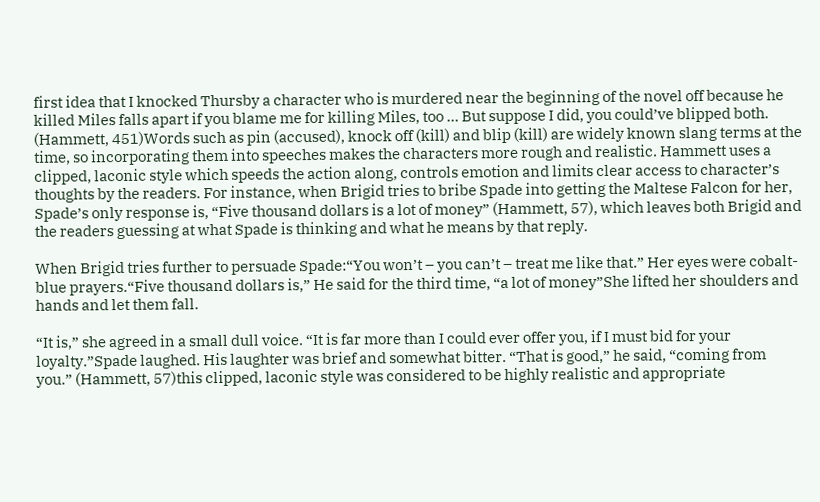first idea that I knocked Thursby a character who is murdered near the beginning of the novel off because he killed Miles falls apart if you blame me for killing Miles, too … But suppose I did, you could’ve blipped both. (Hammett, 451)Words such as pin (accused), knock off (kill) and blip (kill) are widely known slang terms at the time, so incorporating them into speeches makes the characters more rough and realistic. Hammett uses a clipped, laconic style which speeds the action along, controls emotion and limits clear access to character’s thoughts by the readers. For instance, when Brigid tries to bribe Spade into getting the Maltese Falcon for her, Spade’s only response is, “Five thousand dollars is a lot of money” (Hammett, 57), which leaves both Brigid and the readers guessing at what Spade is thinking and what he means by that reply.

When Brigid tries further to persuade Spade:“You won’t – you can’t – treat me like that.” Her eyes were cobalt-blue prayers.“Five thousand dollars is,” He said for the third time, “a lot of money”She lifted her shoulders and hands and let them fall.

“It is,” she agreed in a small dull voice. “It is far more than I could ever offer you, if I must bid for your loyalty.”Spade laughed. His laughter was brief and somewhat bitter. “That is good,” he said, “coming from you.” (Hammett, 57)this clipped, laconic style was considered to be highly realistic and appropriate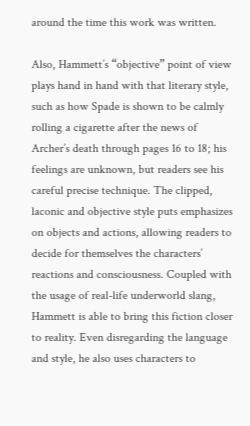around the time this work was written.

Also, Hammett’s “objective” point of view plays hand in hand with that literary style, such as how Spade is shown to be calmly rolling a cigarette after the news of Archer’s death through pages 16 to 18; his feelings are unknown, but readers see his careful precise technique. The clipped, laconic and objective style puts emphasizes on objects and actions, allowing readers to decide for themselves the characters’ reactions and consciousness. Coupled with the usage of real-life underworld slang, Hammett is able to bring this fiction closer to reality. Even disregarding the language and style, he also uses characters to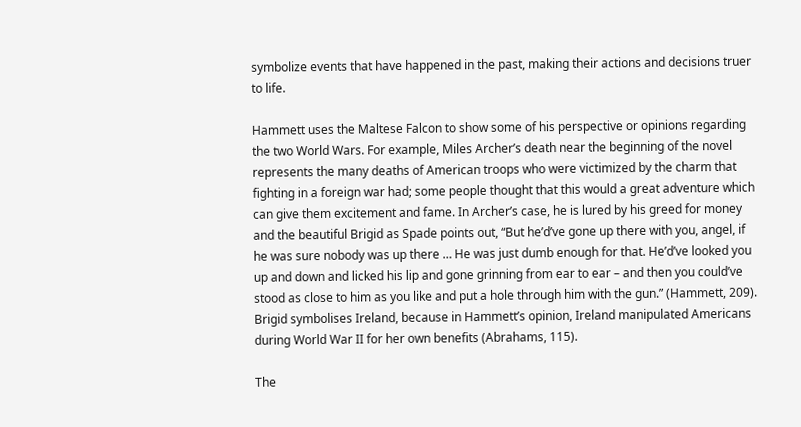symbolize events that have happened in the past, making their actions and decisions truer to life.

Hammett uses the Maltese Falcon to show some of his perspective or opinions regarding the two World Wars. For example, Miles Archer’s death near the beginning of the novel represents the many deaths of American troops who were victimized by the charm that fighting in a foreign war had; some people thought that this would a great adventure which can give them excitement and fame. In Archer’s case, he is lured by his greed for money and the beautiful Brigid as Spade points out, “But he’d’ve gone up there with you, angel, if he was sure nobody was up there … He was just dumb enough for that. He’d’ve looked you up and down and licked his lip and gone grinning from ear to ear – and then you could’ve stood as close to him as you like and put a hole through him with the gun.” (Hammett, 209). Brigid symbolises Ireland, because in Hammett’s opinion, Ireland manipulated Americans during World War II for her own benefits (Abrahams, 115).

The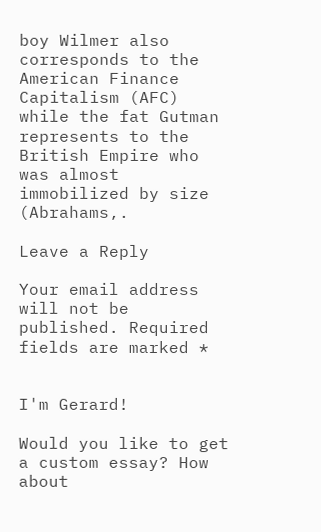boy Wilmer also corresponds to the American Finance Capitalism (AFC) while the fat Gutman represents to the British Empire who was almost immobilized by size (Abrahams,.

Leave a Reply

Your email address will not be published. Required fields are marked *


I'm Gerard!

Would you like to get a custom essay? How about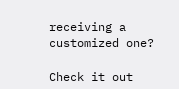receiving a customized one?

Check it out